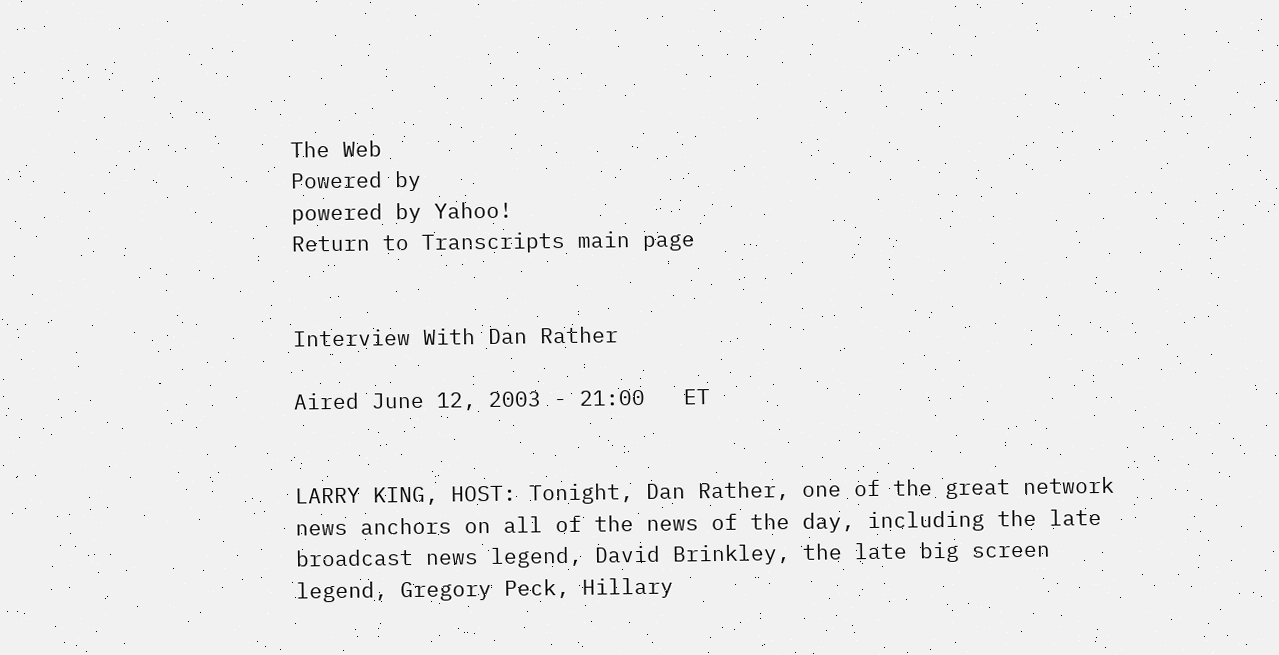The Web
Powered by
powered by Yahoo!
Return to Transcripts main page


Interview With Dan Rather

Aired June 12, 2003 - 21:00   ET


LARRY KING, HOST: Tonight, Dan Rather, one of the great network news anchors on all of the news of the day, including the late broadcast news legend, David Brinkley, the late big screen legend, Gregory Peck, Hillary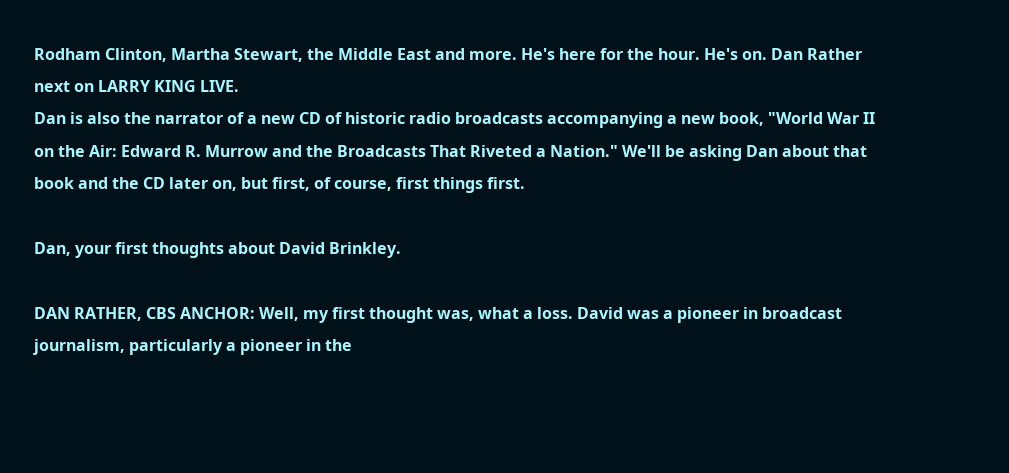Rodham Clinton, Martha Stewart, the Middle East and more. He's here for the hour. He's on. Dan Rather next on LARRY KING LIVE.
Dan is also the narrator of a new CD of historic radio broadcasts accompanying a new book, "World War II on the Air: Edward R. Murrow and the Broadcasts That Riveted a Nation." We'll be asking Dan about that book and the CD later on, but first, of course, first things first.

Dan, your first thoughts about David Brinkley.

DAN RATHER, CBS ANCHOR: Well, my first thought was, what a loss. David was a pioneer in broadcast journalism, particularly a pioneer in the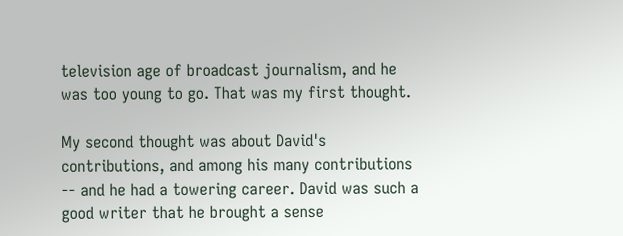television age of broadcast journalism, and he was too young to go. That was my first thought.

My second thought was about David's contributions, and among his many contributions -- and he had a towering career. David was such a good writer that he brought a sense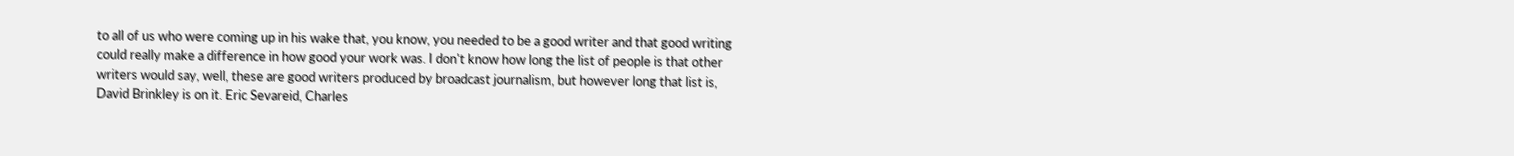to all of us who were coming up in his wake that, you know, you needed to be a good writer and that good writing could really make a difference in how good your work was. I don't know how long the list of people is that other writers would say, well, these are good writers produced by broadcast journalism, but however long that list is, David Brinkley is on it. Eric Sevareid, Charles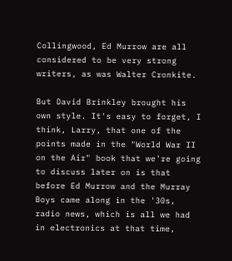Collingwood, Ed Murrow are all considered to be very strong writers, as was Walter Cronkite.

But David Brinkley brought his own style. It's easy to forget, I think, Larry, that one of the points made in the "World War II on the Air" book that we're going to discuss later on is that before Ed Murrow and the Murray Boys came along in the '30s, radio news, which is all we had in electronics at that time,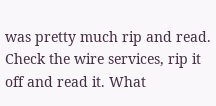was pretty much rip and read. Check the wire services, rip it off and read it. What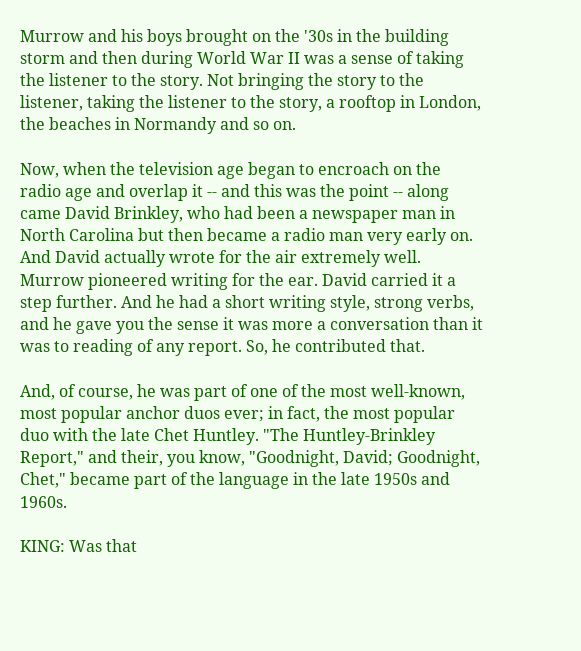Murrow and his boys brought on the '30s in the building storm and then during World War II was a sense of taking the listener to the story. Not bringing the story to the listener, taking the listener to the story, a rooftop in London, the beaches in Normandy and so on.

Now, when the television age began to encroach on the radio age and overlap it -- and this was the point -- along came David Brinkley, who had been a newspaper man in North Carolina but then became a radio man very early on. And David actually wrote for the air extremely well. Murrow pioneered writing for the ear. David carried it a step further. And he had a short writing style, strong verbs, and he gave you the sense it was more a conversation than it was to reading of any report. So, he contributed that.

And, of course, he was part of one of the most well-known, most popular anchor duos ever; in fact, the most popular duo with the late Chet Huntley. "The Huntley-Brinkley Report," and their, you know, "Goodnight, David; Goodnight, Chet," became part of the language in the late 1950s and 1960s.

KING: Was that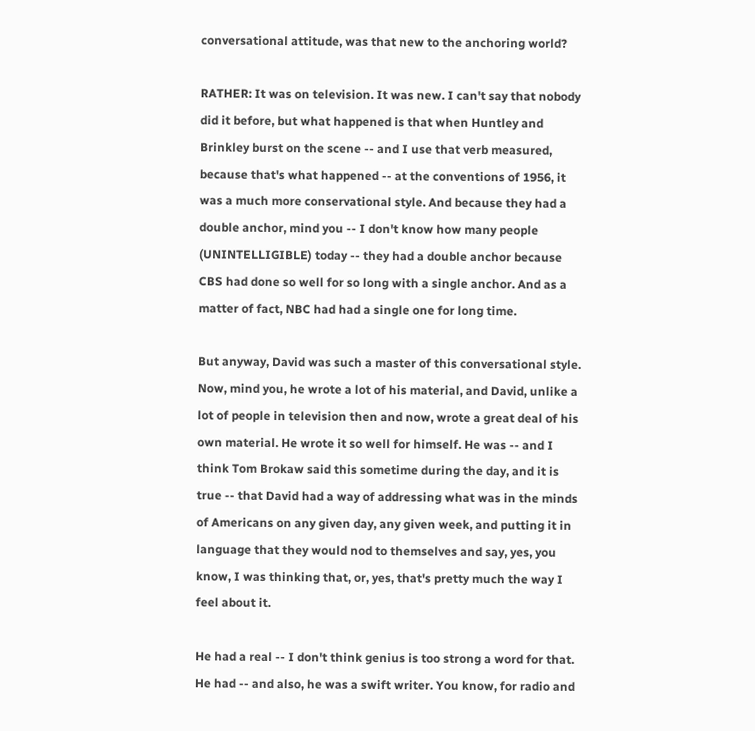conversational attitude, was that new to the anchoring world?

RATHER: It was on television. It was new. I can't say that nobody did it before, but what happened is that when Huntley and Brinkley burst on the scene -- and I use that verb measured, because that's what happened -- at the conventions of 1956, it was a much more conservational style. And because they had a double anchor, mind you -- I don't know how many people (UNINTELLIGIBLE) today -- they had a double anchor because CBS had done so well for so long with a single anchor. And as a matter of fact, NBC had had a single one for long time.

But anyway, David was such a master of this conversational style. Now, mind you, he wrote a lot of his material, and David, unlike a lot of people in television then and now, wrote a great deal of his own material. He wrote it so well for himself. He was -- and I think Tom Brokaw said this sometime during the day, and it is true -- that David had a way of addressing what was in the minds of Americans on any given day, any given week, and putting it in language that they would nod to themselves and say, yes, you know, I was thinking that, or, yes, that's pretty much the way I feel about it.

He had a real -- I don't think genius is too strong a word for that. He had -- and also, he was a swift writer. You know, for radio and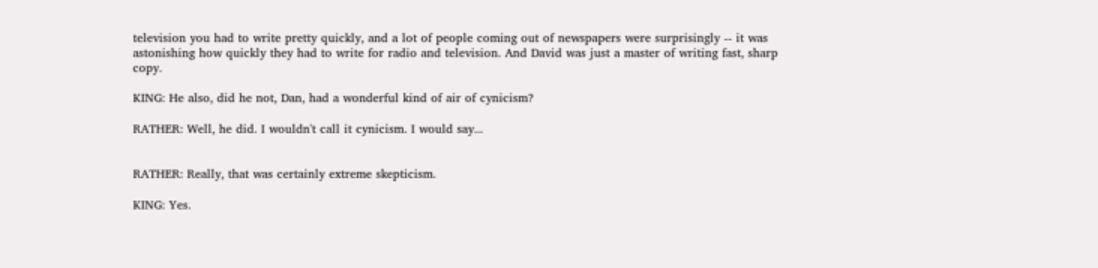television you had to write pretty quickly, and a lot of people coming out of newspapers were surprisingly -- it was astonishing how quickly they had to write for radio and television. And David was just a master of writing fast, sharp copy.

KING: He also, did he not, Dan, had a wonderful kind of air of cynicism?

RATHER: Well, he did. I wouldn't call it cynicism. I would say...


RATHER: Really, that was certainly extreme skepticism.

KING: Yes.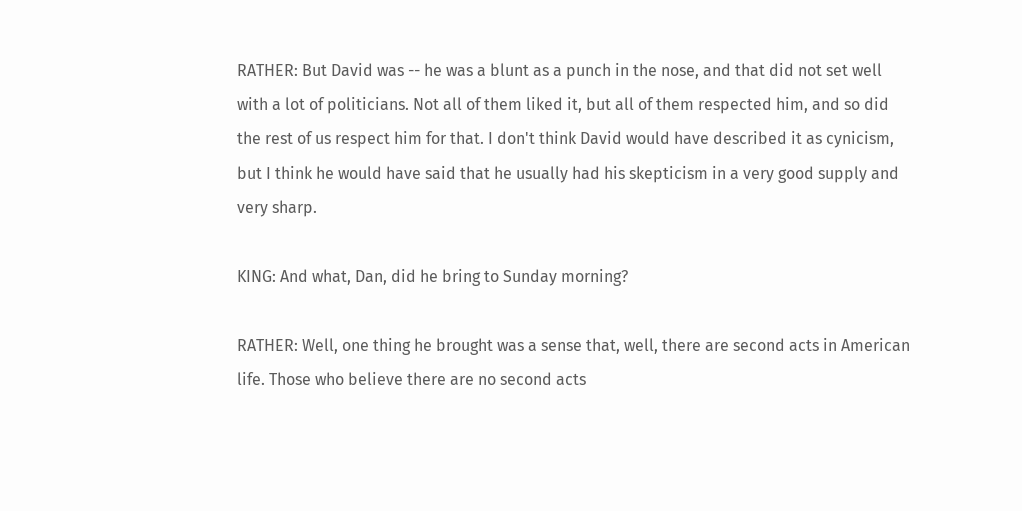RATHER: But David was -- he was a blunt as a punch in the nose, and that did not set well with a lot of politicians. Not all of them liked it, but all of them respected him, and so did the rest of us respect him for that. I don't think David would have described it as cynicism, but I think he would have said that he usually had his skepticism in a very good supply and very sharp.

KING: And what, Dan, did he bring to Sunday morning?

RATHER: Well, one thing he brought was a sense that, well, there are second acts in American life. Those who believe there are no second acts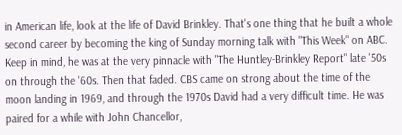in American life, look at the life of David Brinkley. That's one thing that he built a whole second career by becoming the king of Sunday morning talk with "This Week" on ABC. Keep in mind, he was at the very pinnacle with "The Huntley-Brinkley Report" late '50s on through the '60s. Then that faded. CBS came on strong about the time of the moon landing in 1969, and through the 1970s David had a very difficult time. He was paired for a while with John Chancellor,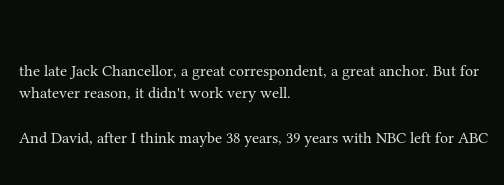the late Jack Chancellor, a great correspondent, a great anchor. But for whatever reason, it didn't work very well.

And David, after I think maybe 38 years, 39 years with NBC left for ABC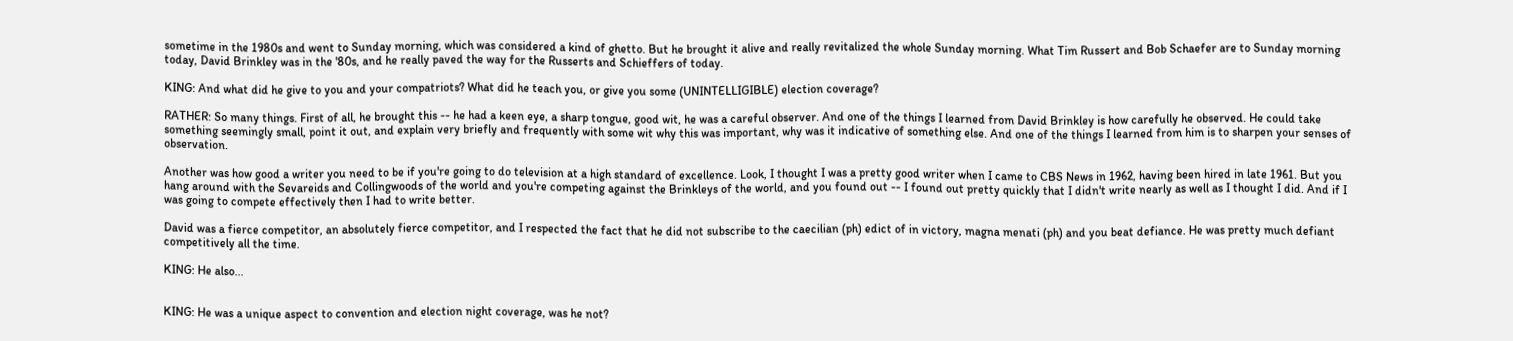sometime in the 1980s and went to Sunday morning, which was considered a kind of ghetto. But he brought it alive and really revitalized the whole Sunday morning. What Tim Russert and Bob Schaefer are to Sunday morning today, David Brinkley was in the '80s, and he really paved the way for the Russerts and Schieffers of today.

KING: And what did he give to you and your compatriots? What did he teach you, or give you some (UNINTELLIGIBLE) election coverage?

RATHER: So many things. First of all, he brought this -- he had a keen eye, a sharp tongue, good wit, he was a careful observer. And one of the things I learned from David Brinkley is how carefully he observed. He could take something seemingly small, point it out, and explain very briefly and frequently with some wit why this was important, why was it indicative of something else. And one of the things I learned from him is to sharpen your senses of observation.

Another was how good a writer you need to be if you're going to do television at a high standard of excellence. Look, I thought I was a pretty good writer when I came to CBS News in 1962, having been hired in late 1961. But you hang around with the Sevareids and Collingwoods of the world and you're competing against the Brinkleys of the world, and you found out -- I found out pretty quickly that I didn't write nearly as well as I thought I did. And if I was going to compete effectively then I had to write better.

David was a fierce competitor, an absolutely fierce competitor, and I respected the fact that he did not subscribe to the caecilian (ph) edict of in victory, magna menati (ph) and you beat defiance. He was pretty much defiant competitively all the time.

KING: He also...


KING: He was a unique aspect to convention and election night coverage, was he not?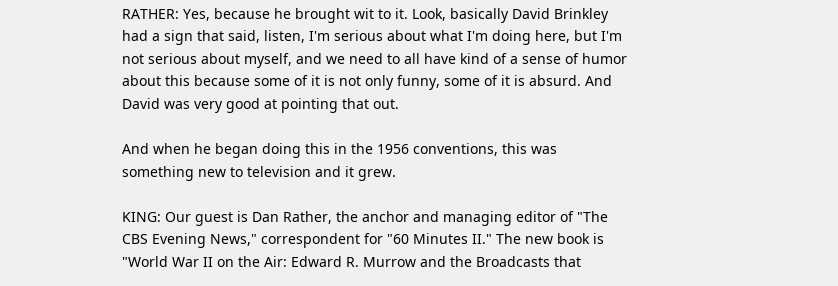RATHER: Yes, because he brought wit to it. Look, basically David Brinkley had a sign that said, listen, I'm serious about what I'm doing here, but I'm not serious about myself, and we need to all have kind of a sense of humor about this because some of it is not only funny, some of it is absurd. And David was very good at pointing that out.

And when he began doing this in the 1956 conventions, this was something new to television and it grew.

KING: Our guest is Dan Rather, the anchor and managing editor of "The CBS Evening News," correspondent for "60 Minutes II." The new book is "World War II on the Air: Edward R. Murrow and the Broadcasts that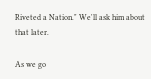Riveted a Nation." We'll ask him about that later.

As we go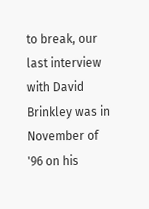to break, our last interview with David Brinkley was in November of '96 on his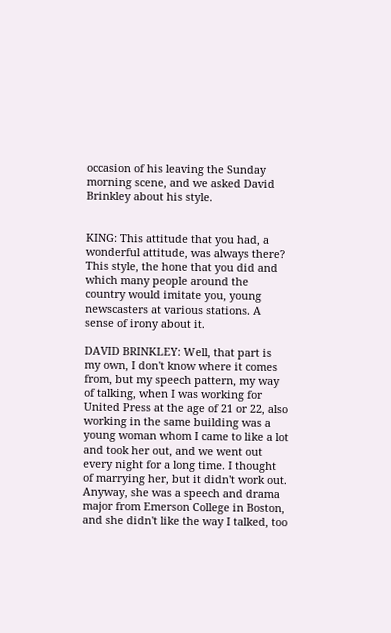occasion of his leaving the Sunday morning scene, and we asked David Brinkley about his style.


KING: This attitude that you had, a wonderful attitude, was always there? This style, the hone that you did and which many people around the country would imitate you, young newscasters at various stations. A sense of irony about it.

DAVID BRINKLEY: Well, that part is my own, I don't know where it comes from, but my speech pattern, my way of talking, when I was working for United Press at the age of 21 or 22, also working in the same building was a young woman whom I came to like a lot and took her out, and we went out every night for a long time. I thought of marrying her, but it didn't work out. Anyway, she was a speech and drama major from Emerson College in Boston, and she didn't like the way I talked, too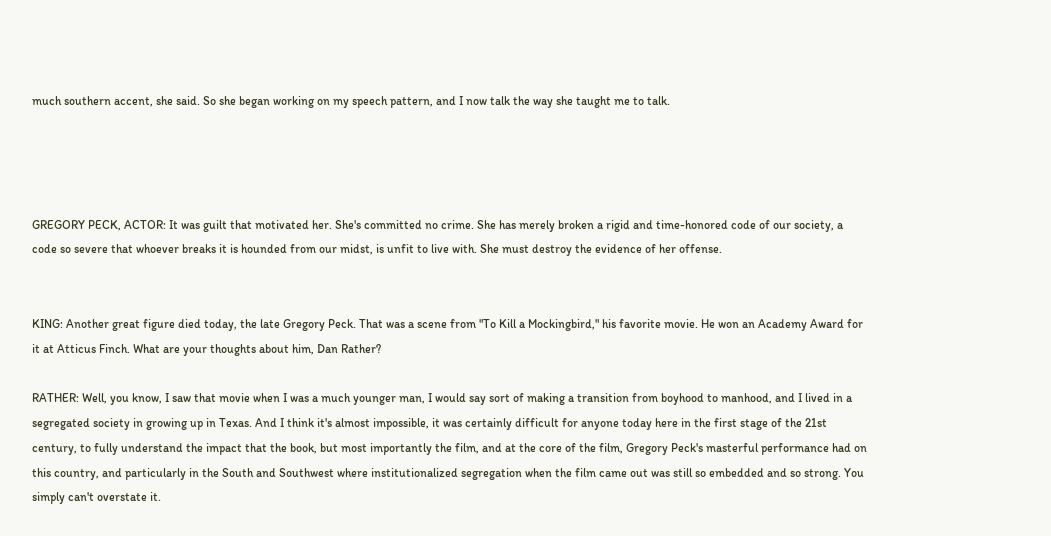much southern accent, she said. So she began working on my speech pattern, and I now talk the way she taught me to talk.




GREGORY PECK, ACTOR: It was guilt that motivated her. She's committed no crime. She has merely broken a rigid and time-honored code of our society, a code so severe that whoever breaks it is hounded from our midst, is unfit to live with. She must destroy the evidence of her offense.


KING: Another great figure died today, the late Gregory Peck. That was a scene from "To Kill a Mockingbird," his favorite movie. He won an Academy Award for it at Atticus Finch. What are your thoughts about him, Dan Rather?

RATHER: Well, you know, I saw that movie when I was a much younger man, I would say sort of making a transition from boyhood to manhood, and I lived in a segregated society in growing up in Texas. And I think it's almost impossible, it was certainly difficult for anyone today here in the first stage of the 21st century, to fully understand the impact that the book, but most importantly the film, and at the core of the film, Gregory Peck's masterful performance had on this country, and particularly in the South and Southwest where institutionalized segregation when the film came out was still so embedded and so strong. You simply can't overstate it.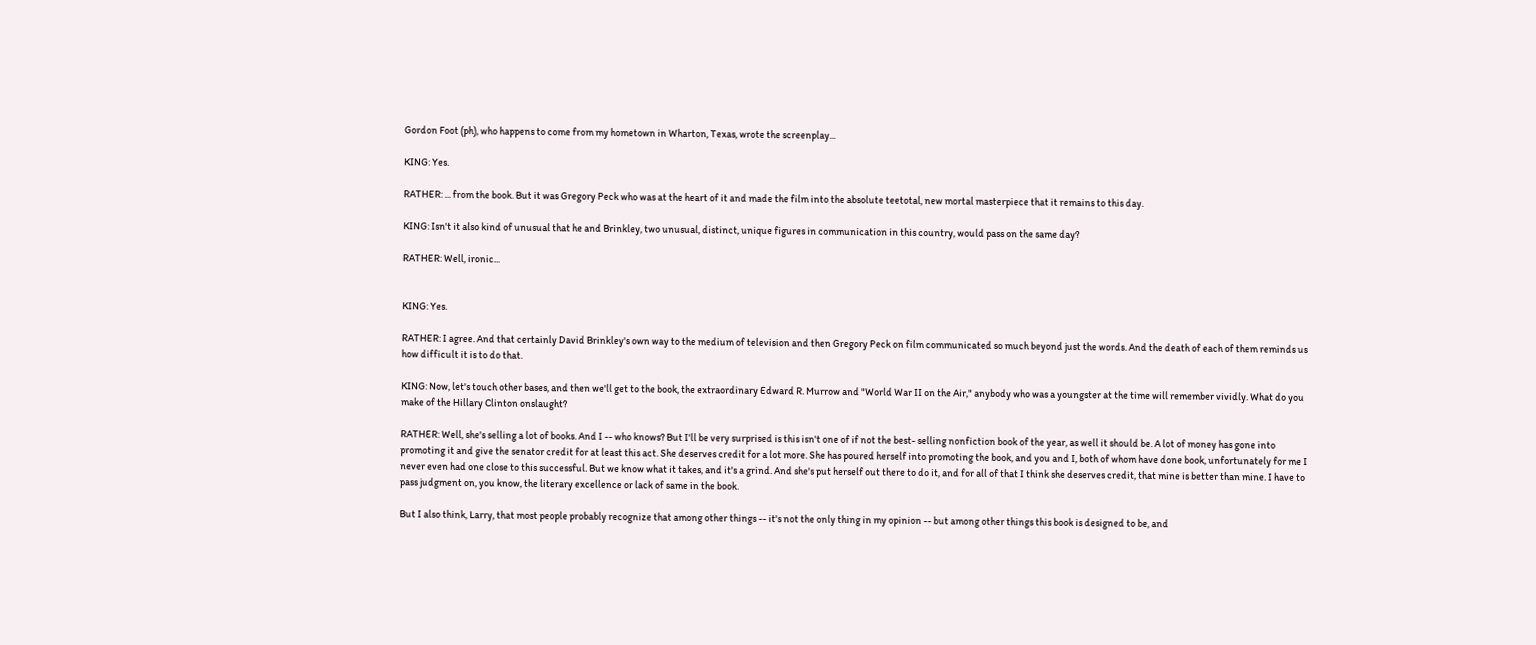Gordon Foot (ph), who happens to come from my hometown in Wharton, Texas, wrote the screenplay...

KING: Yes.

RATHER: ... from the book. But it was Gregory Peck who was at the heart of it and made the film into the absolute teetotal, new mortal masterpiece that it remains to this day.

KING: Isn't it also kind of unusual that he and Brinkley, two unusual, distinct, unique figures in communication in this country, would pass on the same day?

RATHER: Well, ironic...


KING: Yes.

RATHER: I agree. And that certainly David Brinkley's own way to the medium of television and then Gregory Peck on film communicated so much beyond just the words. And the death of each of them reminds us how difficult it is to do that.

KING: Now, let's touch other bases, and then we'll get to the book, the extraordinary Edward R. Murrow and "World War II on the Air," anybody who was a youngster at the time will remember vividly. What do you make of the Hillary Clinton onslaught?

RATHER: Well, she's selling a lot of books. And I -- who knows? But I'll be very surprised is this isn't one of if not the best- selling nonfiction book of the year, as well it should be. A lot of money has gone into promoting it and give the senator credit for at least this act. She deserves credit for a lot more. She has poured herself into promoting the book, and you and I, both of whom have done book, unfortunately for me I never even had one close to this successful. But we know what it takes, and it's a grind. And she's put herself out there to do it, and for all of that I think she deserves credit, that mine is better than mine. I have to pass judgment on, you know, the literary excellence or lack of same in the book.

But I also think, Larry, that most people probably recognize that among other things -- it's not the only thing in my opinion -- but among other things this book is designed to be, and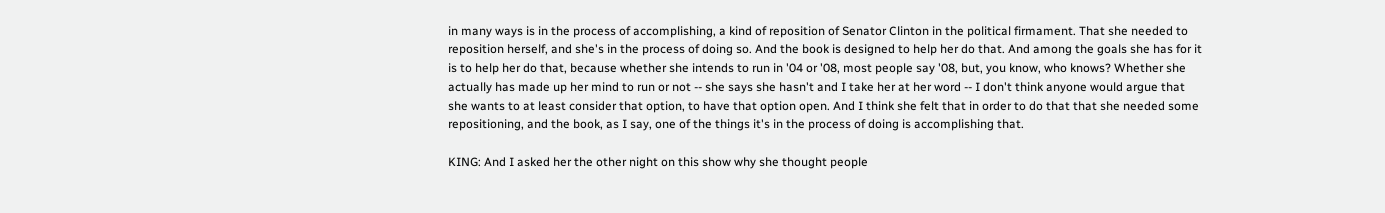in many ways is in the process of accomplishing, a kind of reposition of Senator Clinton in the political firmament. That she needed to reposition herself, and she's in the process of doing so. And the book is designed to help her do that. And among the goals she has for it is to help her do that, because whether she intends to run in '04 or '08, most people say '08, but, you know, who knows? Whether she actually has made up her mind to run or not -- she says she hasn't and I take her at her word -- I don't think anyone would argue that she wants to at least consider that option, to have that option open. And I think she felt that in order to do that that she needed some repositioning, and the book, as I say, one of the things it's in the process of doing is accomplishing that.

KING: And I asked her the other night on this show why she thought people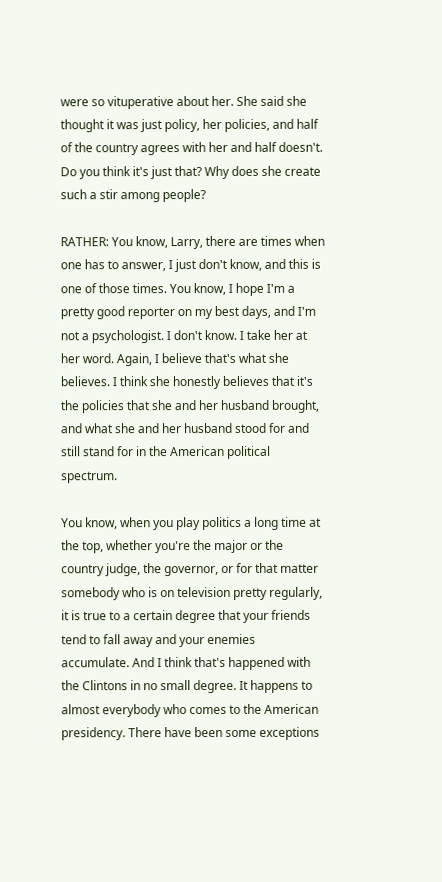were so vituperative about her. She said she thought it was just policy, her policies, and half of the country agrees with her and half doesn't. Do you think it's just that? Why does she create such a stir among people?

RATHER: You know, Larry, there are times when one has to answer, I just don't know, and this is one of those times. You know, I hope I'm a pretty good reporter on my best days, and I'm not a psychologist. I don't know. I take her at her word. Again, I believe that's what she believes. I think she honestly believes that it's the policies that she and her husband brought, and what she and her husband stood for and still stand for in the American political spectrum.

You know, when you play politics a long time at the top, whether you're the major or the country judge, the governor, or for that matter somebody who is on television pretty regularly, it is true to a certain degree that your friends tend to fall away and your enemies accumulate. And I think that's happened with the Clintons in no small degree. It happens to almost everybody who comes to the American presidency. There have been some exceptions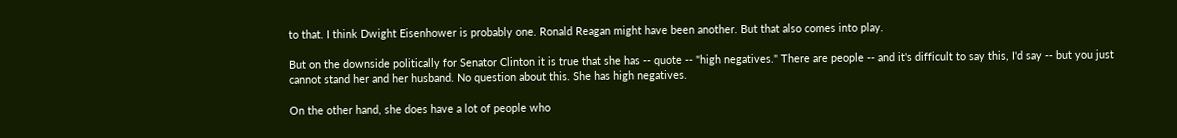to that. I think Dwight Eisenhower is probably one. Ronald Reagan might have been another. But that also comes into play.

But on the downside politically for Senator Clinton it is true that she has -- quote -- "high negatives." There are people -- and it's difficult to say this, I'd say -- but you just cannot stand her and her husband. No question about this. She has high negatives.

On the other hand, she does have a lot of people who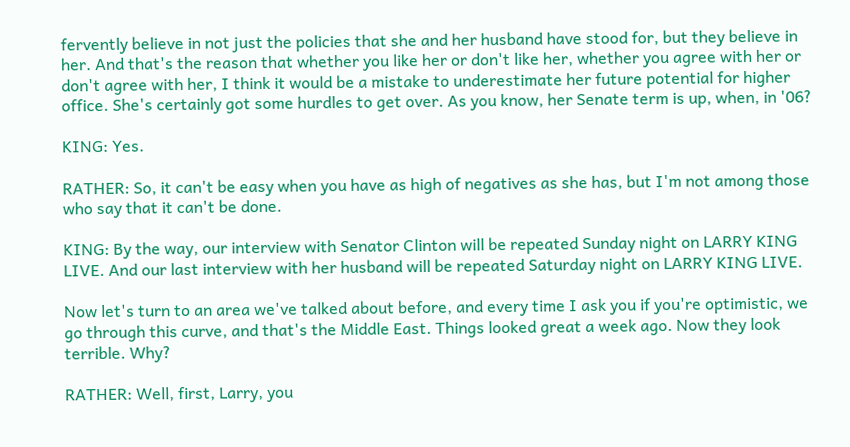fervently believe in not just the policies that she and her husband have stood for, but they believe in her. And that's the reason that whether you like her or don't like her, whether you agree with her or don't agree with her, I think it would be a mistake to underestimate her future potential for higher office. She's certainly got some hurdles to get over. As you know, her Senate term is up, when, in '06?

KING: Yes.

RATHER: So, it can't be easy when you have as high of negatives as she has, but I'm not among those who say that it can't be done.

KING: By the way, our interview with Senator Clinton will be repeated Sunday night on LARRY KING LIVE. And our last interview with her husband will be repeated Saturday night on LARRY KING LIVE.

Now let's turn to an area we've talked about before, and every time I ask you if you're optimistic, we go through this curve, and that's the Middle East. Things looked great a week ago. Now they look terrible. Why?

RATHER: Well, first, Larry, you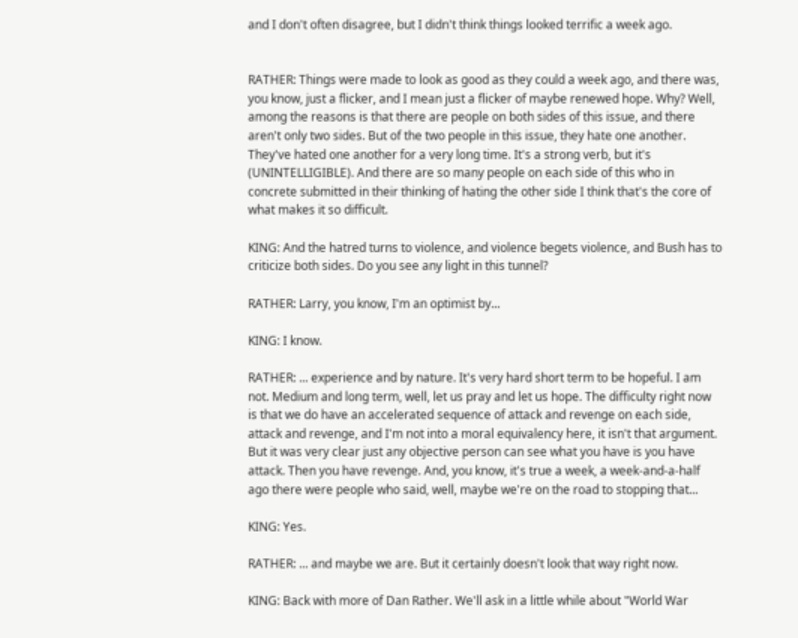and I don't often disagree, but I didn't think things looked terrific a week ago.


RATHER: Things were made to look as good as they could a week ago, and there was, you know, just a flicker, and I mean just a flicker of maybe renewed hope. Why? Well, among the reasons is that there are people on both sides of this issue, and there aren't only two sides. But of the two people in this issue, they hate one another. They've hated one another for a very long time. It's a strong verb, but it's (UNINTELLIGIBLE). And there are so many people on each side of this who in concrete submitted in their thinking of hating the other side I think that's the core of what makes it so difficult.

KING: And the hatred turns to violence, and violence begets violence, and Bush has to criticize both sides. Do you see any light in this tunnel?

RATHER: Larry, you know, I'm an optimist by...

KING: I know.

RATHER: ... experience and by nature. It's very hard short term to be hopeful. I am not. Medium and long term, well, let us pray and let us hope. The difficulty right now is that we do have an accelerated sequence of attack and revenge on each side, attack and revenge, and I'm not into a moral equivalency here, it isn't that argument. But it was very clear just any objective person can see what you have is you have attack. Then you have revenge. And, you know, it's true a week, a week-and-a-half ago there were people who said, well, maybe we're on the road to stopping that...

KING: Yes.

RATHER: ... and maybe we are. But it certainly doesn't look that way right now.

KING: Back with more of Dan Rather. We'll ask in a little while about "World War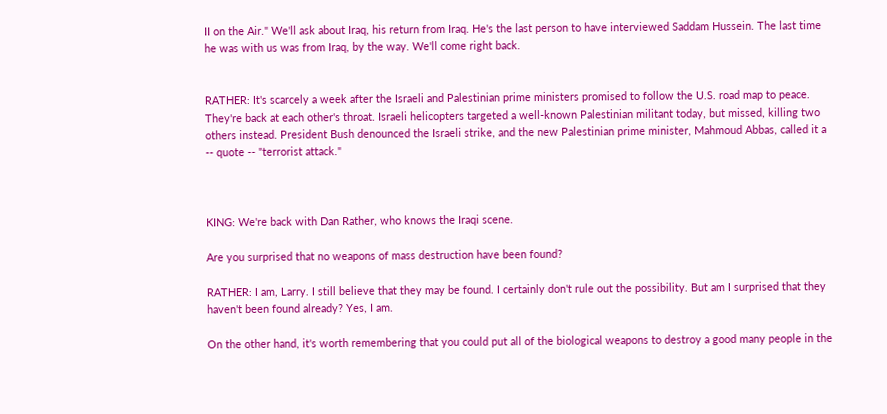II on the Air." We'll ask about Iraq, his return from Iraq. He's the last person to have interviewed Saddam Hussein. The last time he was with us was from Iraq, by the way. We'll come right back.


RATHER: It's scarcely a week after the Israeli and Palestinian prime ministers promised to follow the U.S. road map to peace. They're back at each other's throat. Israeli helicopters targeted a well-known Palestinian militant today, but missed, killing two others instead. President Bush denounced the Israeli strike, and the new Palestinian prime minister, Mahmoud Abbas, called it a -- quote -- "terrorist attack."



KING: We're back with Dan Rather, who knows the Iraqi scene.

Are you surprised that no weapons of mass destruction have been found?

RATHER: I am, Larry. I still believe that they may be found. I certainly don't rule out the possibility. But am I surprised that they haven't been found already? Yes, I am.

On the other hand, it's worth remembering that you could put all of the biological weapons to destroy a good many people in the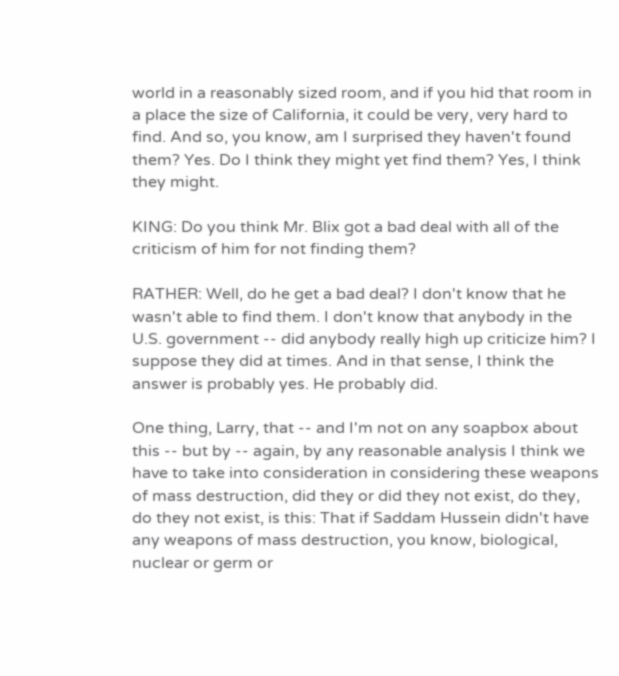world in a reasonably sized room, and if you hid that room in a place the size of California, it could be very, very hard to find. And so, you know, am I surprised they haven't found them? Yes. Do I think they might yet find them? Yes, I think they might.

KING: Do you think Mr. Blix got a bad deal with all of the criticism of him for not finding them?

RATHER: Well, do he get a bad deal? I don't know that he wasn't able to find them. I don't know that anybody in the U.S. government -- did anybody really high up criticize him? I suppose they did at times. And in that sense, I think the answer is probably yes. He probably did.

One thing, Larry, that -- and I'm not on any soapbox about this -- but by -- again, by any reasonable analysis I think we have to take into consideration in considering these weapons of mass destruction, did they or did they not exist, do they, do they not exist, is this: That if Saddam Hussein didn't have any weapons of mass destruction, you know, biological, nuclear or germ or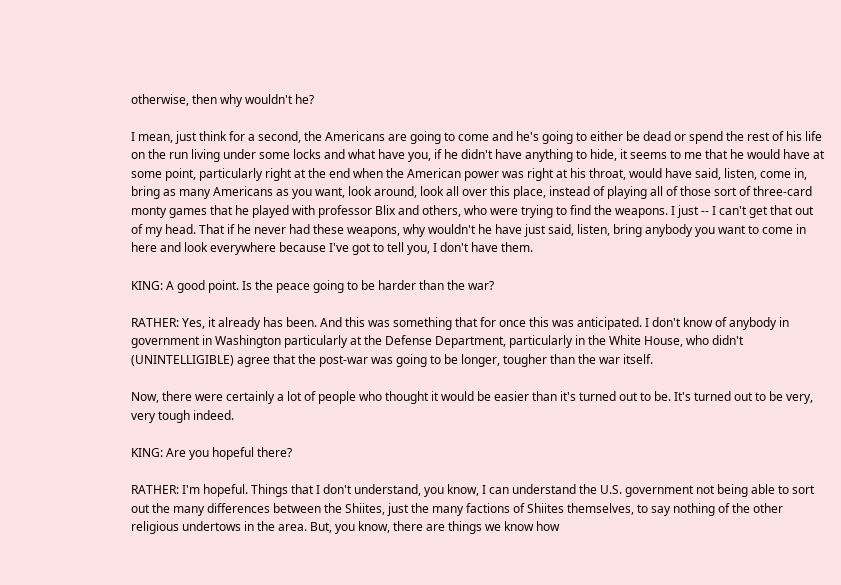otherwise, then why wouldn't he?

I mean, just think for a second, the Americans are going to come and he's going to either be dead or spend the rest of his life on the run living under some locks and what have you, if he didn't have anything to hide, it seems to me that he would have at some point, particularly right at the end when the American power was right at his throat, would have said, listen, come in, bring as many Americans as you want, look around, look all over this place, instead of playing all of those sort of three-card monty games that he played with professor Blix and others, who were trying to find the weapons. I just -- I can't get that out of my head. That if he never had these weapons, why wouldn't he have just said, listen, bring anybody you want to come in here and look everywhere because I've got to tell you, I don't have them.

KING: A good point. Is the peace going to be harder than the war?

RATHER: Yes, it already has been. And this was something that for once this was anticipated. I don't know of anybody in government in Washington particularly at the Defense Department, particularly in the White House, who didn't (UNINTELLIGIBLE) agree that the post-war was going to be longer, tougher than the war itself.

Now, there were certainly a lot of people who thought it would be easier than it's turned out to be. It's turned out to be very, very tough indeed.

KING: Are you hopeful there?

RATHER: I'm hopeful. Things that I don't understand, you know, I can understand the U.S. government not being able to sort out the many differences between the Shiites, just the many factions of Shiites themselves, to say nothing of the other religious undertows in the area. But, you know, there are things we know how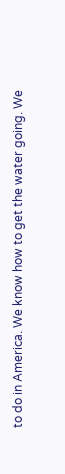to do in America. We know how to get the water going. We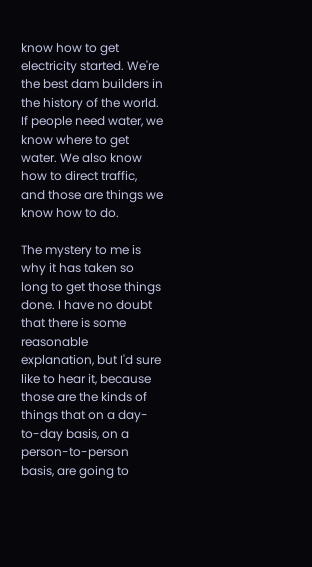know how to get electricity started. We're the best dam builders in the history of the world. If people need water, we know where to get water. We also know how to direct traffic, and those are things we know how to do.

The mystery to me is why it has taken so long to get those things done. I have no doubt that there is some reasonable explanation, but I'd sure like to hear it, because those are the kinds of things that on a day-to-day basis, on a person-to-person basis, are going to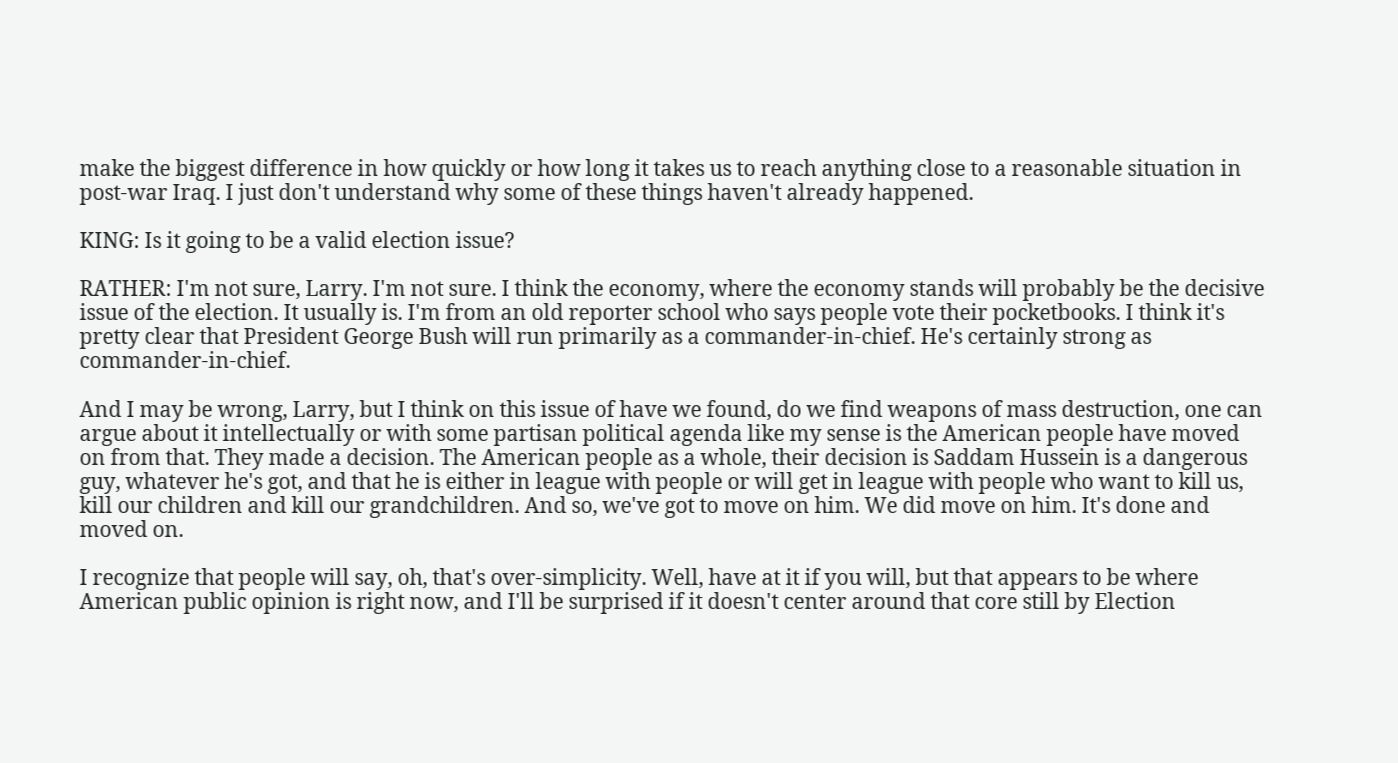make the biggest difference in how quickly or how long it takes us to reach anything close to a reasonable situation in post-war Iraq. I just don't understand why some of these things haven't already happened.

KING: Is it going to be a valid election issue?

RATHER: I'm not sure, Larry. I'm not sure. I think the economy, where the economy stands will probably be the decisive issue of the election. It usually is. I'm from an old reporter school who says people vote their pocketbooks. I think it's pretty clear that President George Bush will run primarily as a commander-in-chief. He's certainly strong as commander-in-chief.

And I may be wrong, Larry, but I think on this issue of have we found, do we find weapons of mass destruction, one can argue about it intellectually or with some partisan political agenda like my sense is the American people have moved on from that. They made a decision. The American people as a whole, their decision is Saddam Hussein is a dangerous guy, whatever he's got, and that he is either in league with people or will get in league with people who want to kill us, kill our children and kill our grandchildren. And so, we've got to move on him. We did move on him. It's done and moved on.

I recognize that people will say, oh, that's over-simplicity. Well, have at it if you will, but that appears to be where American public opinion is right now, and I'll be surprised if it doesn't center around that core still by Election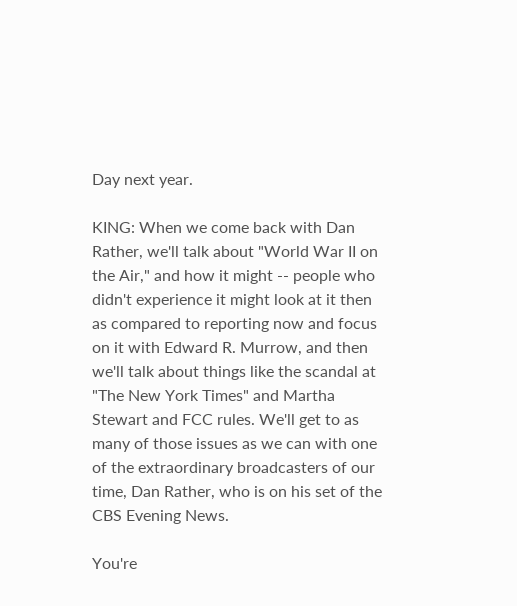Day next year.

KING: When we come back with Dan Rather, we'll talk about "World War II on the Air," and how it might -- people who didn't experience it might look at it then as compared to reporting now and focus on it with Edward R. Murrow, and then we'll talk about things like the scandal at "The New York Times" and Martha Stewart and FCC rules. We'll get to as many of those issues as we can with one of the extraordinary broadcasters of our time, Dan Rather, who is on his set of the CBS Evening News.

You're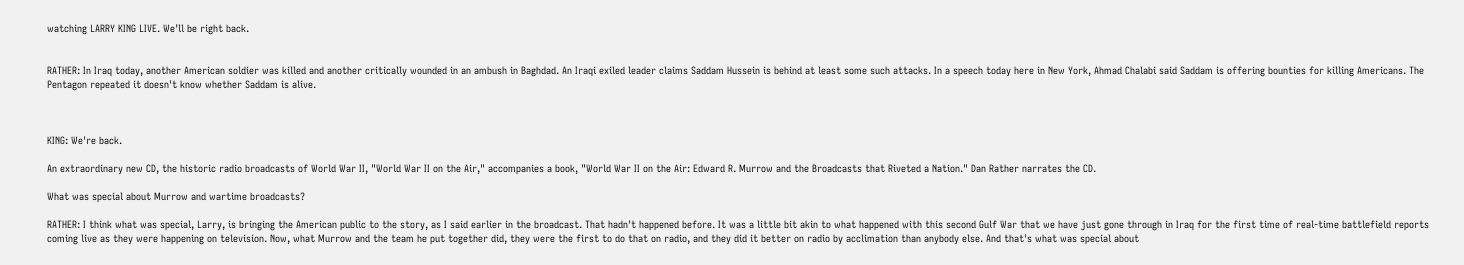watching LARRY KING LIVE. We'll be right back.


RATHER: In Iraq today, another American soldier was killed and another critically wounded in an ambush in Baghdad. An Iraqi exiled leader claims Saddam Hussein is behind at least some such attacks. In a speech today here in New York, Ahmad Chalabi said Saddam is offering bounties for killing Americans. The Pentagon repeated it doesn't know whether Saddam is alive.



KING: We're back.

An extraordinary new CD, the historic radio broadcasts of World War II, "World War II on the Air," accompanies a book, "World War II on the Air: Edward R. Murrow and the Broadcasts that Riveted a Nation." Dan Rather narrates the CD.

What was special about Murrow and wartime broadcasts?

RATHER: I think what was special, Larry, is bringing the American public to the story, as I said earlier in the broadcast. That hadn't happened before. It was a little bit akin to what happened with this second Gulf War that we have just gone through in Iraq for the first time of real-time battlefield reports coming live as they were happening on television. Now, what Murrow and the team he put together did, they were the first to do that on radio, and they did it better on radio by acclimation than anybody else. And that's what was special about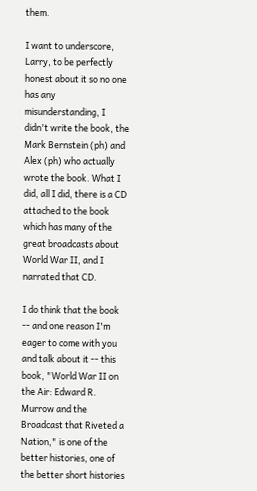them.

I want to underscore, Larry, to be perfectly honest about it so no one has any misunderstanding, I didn't write the book, the Mark Bernstein (ph) and Alex (ph) who actually wrote the book. What I did, all I did, there is a CD attached to the book which has many of the great broadcasts about World War II, and I narrated that CD.

I do think that the book -- and one reason I'm eager to come with you and talk about it -- this book, "World War II on the Air: Edward R. Murrow and the Broadcast that Riveted a Nation," is one of the better histories, one of the better short histories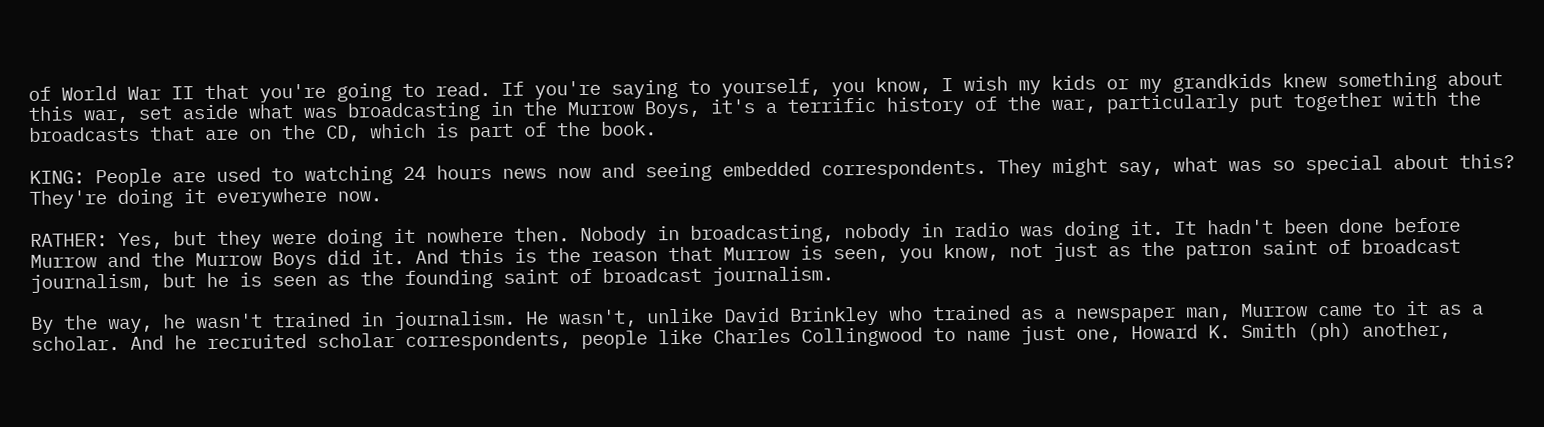of World War II that you're going to read. If you're saying to yourself, you know, I wish my kids or my grandkids knew something about this war, set aside what was broadcasting in the Murrow Boys, it's a terrific history of the war, particularly put together with the broadcasts that are on the CD, which is part of the book.

KING: People are used to watching 24 hours news now and seeing embedded correspondents. They might say, what was so special about this? They're doing it everywhere now.

RATHER: Yes, but they were doing it nowhere then. Nobody in broadcasting, nobody in radio was doing it. It hadn't been done before Murrow and the Murrow Boys did it. And this is the reason that Murrow is seen, you know, not just as the patron saint of broadcast journalism, but he is seen as the founding saint of broadcast journalism.

By the way, he wasn't trained in journalism. He wasn't, unlike David Brinkley who trained as a newspaper man, Murrow came to it as a scholar. And he recruited scholar correspondents, people like Charles Collingwood to name just one, Howard K. Smith (ph) another,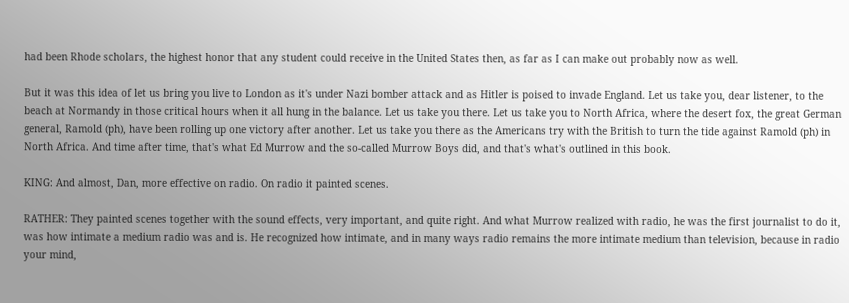had been Rhode scholars, the highest honor that any student could receive in the United States then, as far as I can make out probably now as well.

But it was this idea of let us bring you live to London as it's under Nazi bomber attack and as Hitler is poised to invade England. Let us take you, dear listener, to the beach at Normandy in those critical hours when it all hung in the balance. Let us take you there. Let us take you to North Africa, where the desert fox, the great German general, Ramold (ph), have been rolling up one victory after another. Let us take you there as the Americans try with the British to turn the tide against Ramold (ph) in North Africa. And time after time, that's what Ed Murrow and the so-called Murrow Boys did, and that's what's outlined in this book.

KING: And almost, Dan, more effective on radio. On radio it painted scenes.

RATHER: They painted scenes together with the sound effects, very important, and quite right. And what Murrow realized with radio, he was the first journalist to do it, was how intimate a medium radio was and is. He recognized how intimate, and in many ways radio remains the more intimate medium than television, because in radio your mind,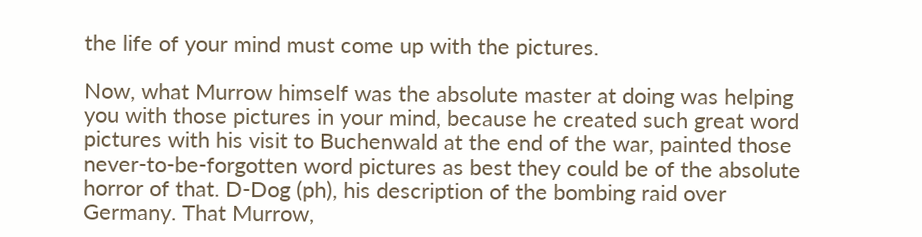the life of your mind must come up with the pictures.

Now, what Murrow himself was the absolute master at doing was helping you with those pictures in your mind, because he created such great word pictures with his visit to Buchenwald at the end of the war, painted those never-to-be-forgotten word pictures as best they could be of the absolute horror of that. D-Dog (ph), his description of the bombing raid over Germany. That Murrow,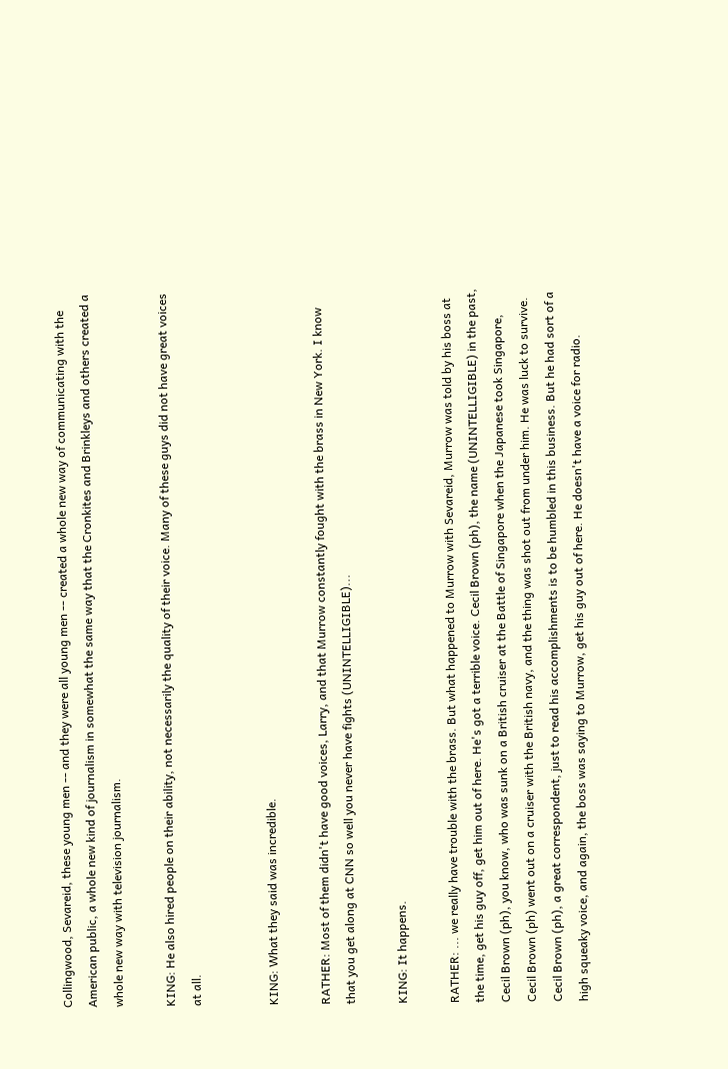Collingwood, Sevareid, these young men -- and they were all young men -- created a whole new way of communicating with the American public, a whole new kind of journalism in somewhat the same way that the Cronkites and Brinkleys and others created a whole new way with television journalism.

KING: He also hired people on their ability, not necessarily the quality of their voice. Many of these guys did not have great voices at all.


KING: What they said was incredible.

RATHER: Most of them didn't have good voices, Larry, and that Murrow constantly fought with the brass in New York. I know that you get along at CNN so well you never have fights (UNINTELLIGIBLE)...

KING: It happens.

RATHER: ... we really have trouble with the brass. But what happened to Murrow with Sevareid, Murrow was told by his boss at the time, get his guy off, get him out of here. He's got a terrible voice. Cecil Brown (ph), the name (UNINTELLIGIBLE) in the past, Cecil Brown (ph), you know, who was sunk on a British cruiser at the Battle of Singapore when the Japanese took Singapore, Cecil Brown (ph) went out on a cruiser with the British navy, and the thing was shot out from under him. He was luck to survive. Cecil Brown (ph), a great correspondent, just to read his accomplishments is to be humbled in this business. But he had sort of a high squeaky voice, and again, the boss was saying to Murrow, get his guy out of here. He doesn't have a voice for radio.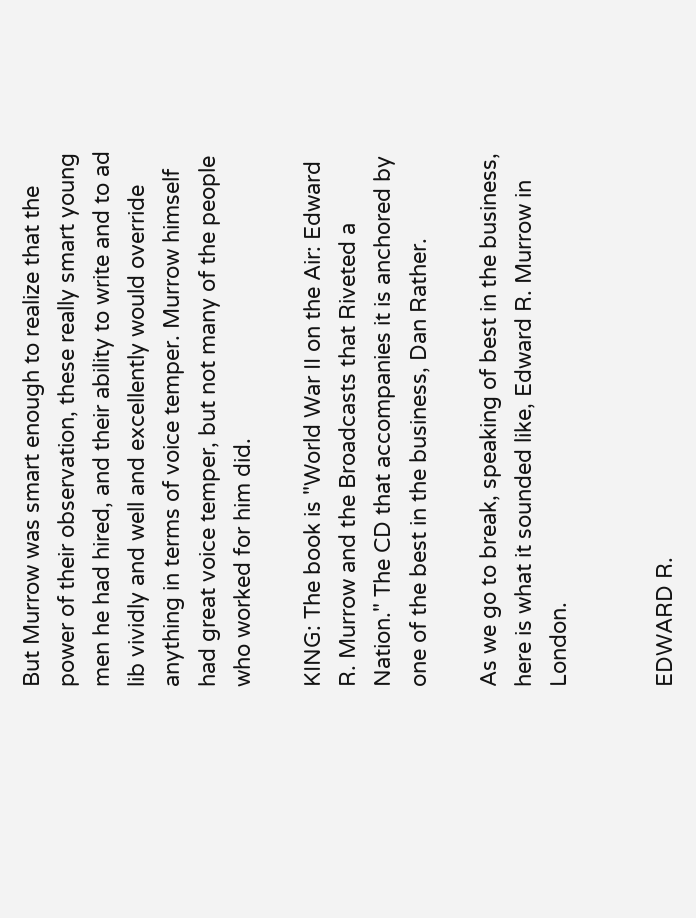But Murrow was smart enough to realize that the power of their observation, these really smart young men he had hired, and their ability to write and to ad lib vividly and well and excellently would override anything in terms of voice temper. Murrow himself had great voice temper, but not many of the people who worked for him did.

KING: The book is "World War II on the Air: Edward R. Murrow and the Broadcasts that Riveted a Nation." The CD that accompanies it is anchored by one of the best in the business, Dan Rather.

As we go to break, speaking of best in the business, here is what it sounded like, Edward R. Murrow in London.


EDWARD R.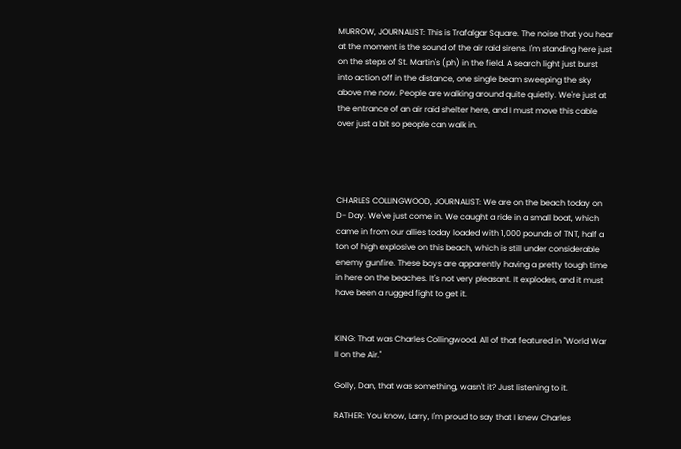MURROW, JOURNALIST: This is Trafalgar Square. The noise that you hear at the moment is the sound of the air raid sirens. I'm standing here just on the steps of St. Martin's (ph) in the field. A search light just burst into action off in the distance, one single beam sweeping the sky above me now. People are walking around quite quietly. We're just at the entrance of an air raid shelter here, and I must move this cable over just a bit so people can walk in.




CHARLES COLLINGWOOD, JOURNALIST: We are on the beach today on D- Day. We've just come in. We caught a ride in a small boat, which came in from our allies today loaded with 1,000 pounds of TNT, half a ton of high explosive on this beach, which is still under considerable enemy gunfire. These boys are apparently having a pretty tough time in here on the beaches. It's not very pleasant. It explodes, and it must have been a rugged fight to get it.


KING: That was Charles Collingwood. All of that featured in "World War II on the Air."

Golly, Dan, that was something, wasn't it? Just listening to it.

RATHER: You know, Larry, I'm proud to say that I knew Charles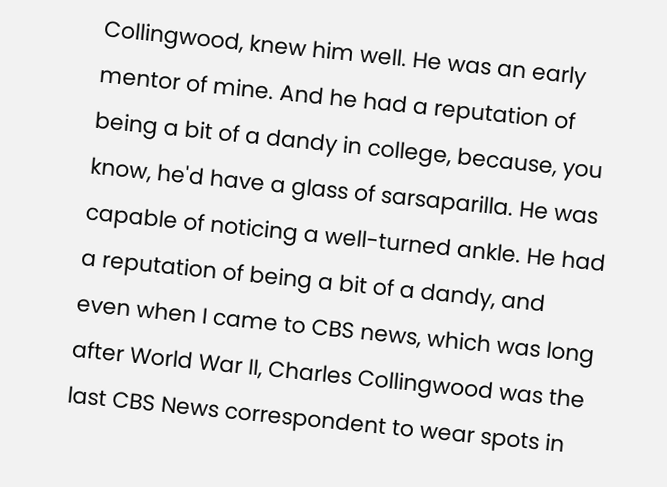Collingwood, knew him well. He was an early mentor of mine. And he had a reputation of being a bit of a dandy in college, because, you know, he'd have a glass of sarsaparilla. He was capable of noticing a well-turned ankle. He had a reputation of being a bit of a dandy, and even when I came to CBS news, which was long after World War II, Charles Collingwood was the last CBS News correspondent to wear spots in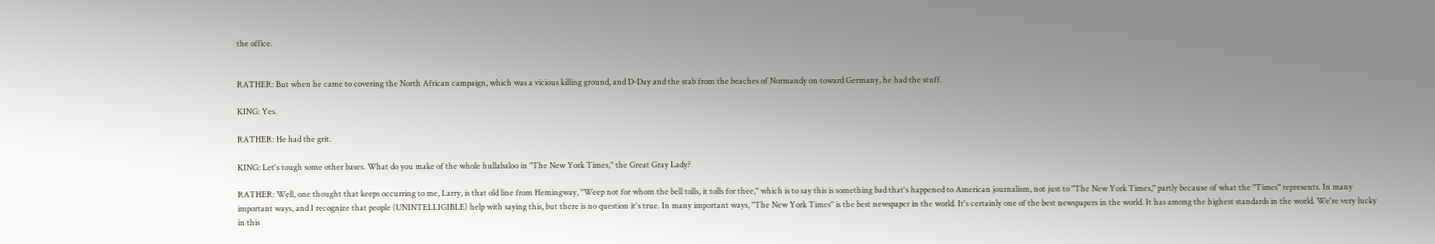the office.


RATHER: But when he came to covering the North African campaign, which was a vicious killing ground, and D-Day and the stab from the beaches of Normandy on toward Germany, he had the stuff.

KING: Yes.

RATHER: He had the grit.

KING: Let's tough some other bases. What do you make of the whole hullabaloo in "The New York Times," the Great Gray Lady?

RATHER: Well, one thought that keeps occurring to me, Larry, is that old line from Hemingway, "Weep not for whom the bell tolls, it tolls for thee," which is to say this is something bad that's happened to American journalism, not just to "The New York Times," partly because of what the "Times" represents. In many important ways, and I recognize that people (UNINTELLIGIBLE) help with saying this, but there is no question it's true. In many important ways, "The New York Times" is the best newspaper in the world. It's certainly one of the best newspapers in the world. It has among the highest standards in the world. We're very lucky in this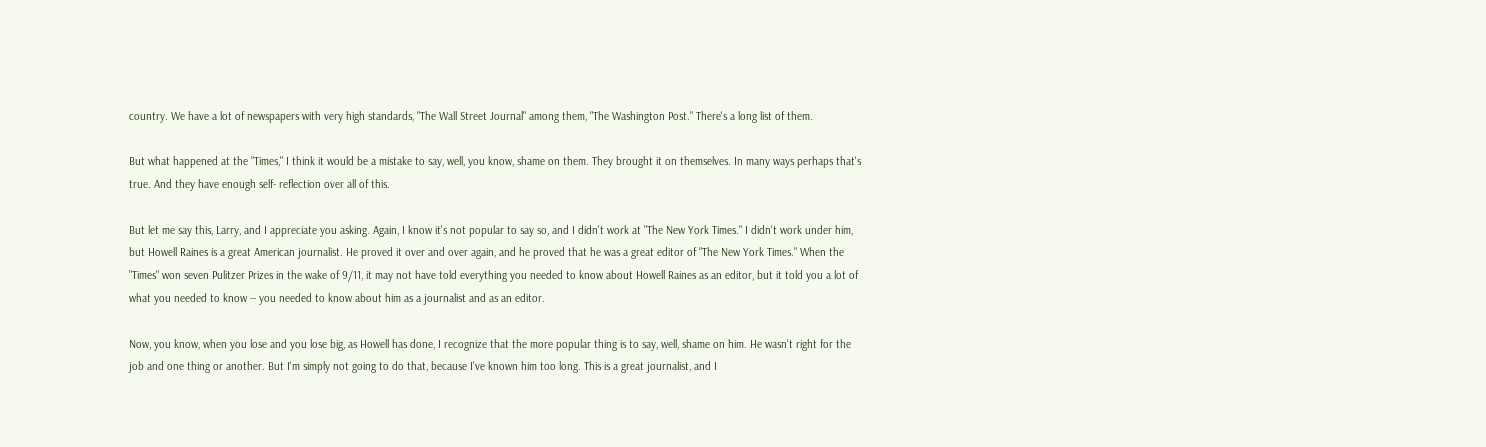country. We have a lot of newspapers with very high standards, "The Wall Street Journal" among them, "The Washington Post." There's a long list of them.

But what happened at the "Times," I think it would be a mistake to say, well, you know, shame on them. They brought it on themselves. In many ways perhaps that's true. And they have enough self- reflection over all of this.

But let me say this, Larry, and I appreciate you asking. Again, I know it's not popular to say so, and I didn't work at "The New York Times." I didn't work under him, but Howell Raines is a great American journalist. He proved it over and over again, and he proved that he was a great editor of "The New York Times." When the "Times" won seven Pulitzer Prizes in the wake of 9/11, it may not have told everything you needed to know about Howell Raines as an editor, but it told you a lot of what you needed to know -- you needed to know about him as a journalist and as an editor.

Now, you know, when you lose and you lose big, as Howell has done, I recognize that the more popular thing is to say, well, shame on him. He wasn't right for the job and one thing or another. But I'm simply not going to do that, because I've known him too long. This is a great journalist, and I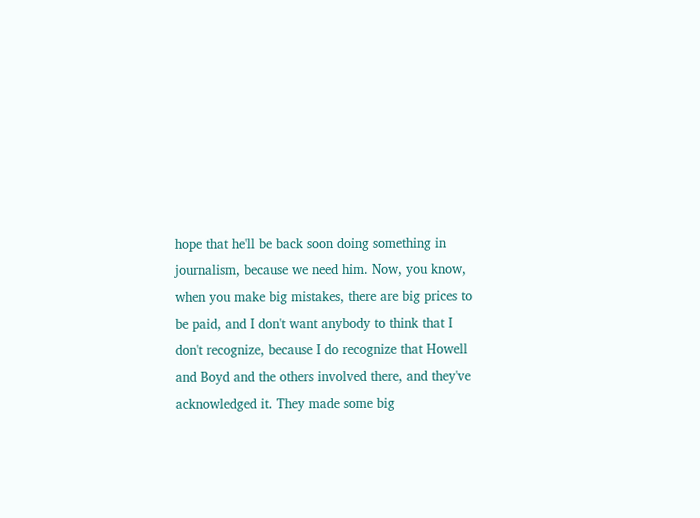hope that he'll be back soon doing something in journalism, because we need him. Now, you know, when you make big mistakes, there are big prices to be paid, and I don't want anybody to think that I don't recognize, because I do recognize that Howell and Boyd and the others involved there, and they've acknowledged it. They made some big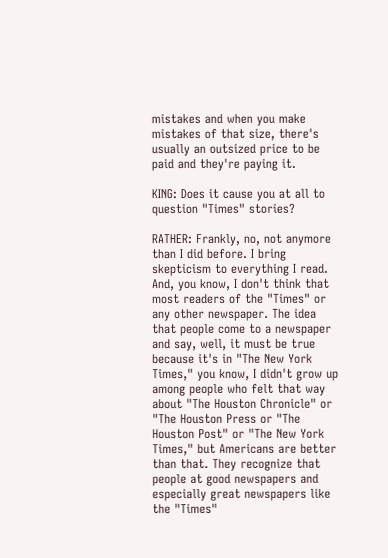mistakes and when you make mistakes of that size, there's usually an outsized price to be paid and they're paying it.

KING: Does it cause you at all to question "Times" stories?

RATHER: Frankly, no, not anymore than I did before. I bring skepticism to everything I read. And, you know, I don't think that most readers of the "Times" or any other newspaper. The idea that people come to a newspaper and say, well, it must be true because it's in "The New York Times," you know, I didn't grow up among people who felt that way about "The Houston Chronicle" or "The Houston Press or "The Houston Post" or "The New York Times," but Americans are better than that. They recognize that people at good newspapers and especially great newspapers like the "Times"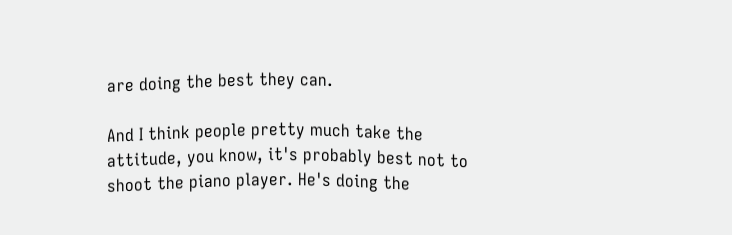are doing the best they can.

And I think people pretty much take the attitude, you know, it's probably best not to shoot the piano player. He's doing the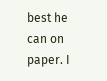best he can on paper. I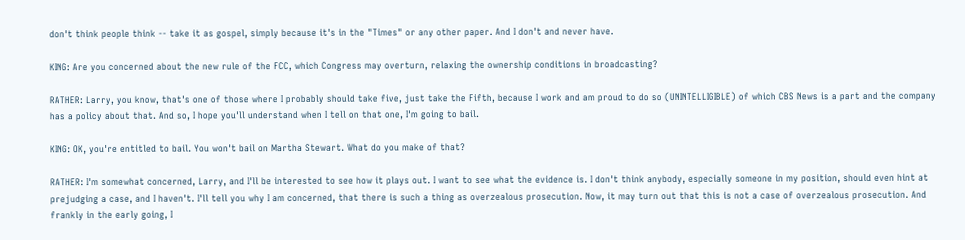don't think people think -- take it as gospel, simply because it's in the "Times" or any other paper. And I don't and never have.

KING: Are you concerned about the new rule of the FCC, which Congress may overturn, relaxing the ownership conditions in broadcasting?

RATHER: Larry, you know, that's one of those where I probably should take five, just take the Fifth, because I work and am proud to do so (UNINTELLIGIBLE) of which CBS News is a part and the company has a policy about that. And so, I hope you'll understand when I tell on that one, I'm going to bail.

KING: OK, you're entitled to bail. You won't bail on Martha Stewart. What do you make of that?

RATHER: I'm somewhat concerned, Larry, and I'll be interested to see how it plays out. I want to see what the evidence is. I don't think anybody, especially someone in my position, should even hint at prejudging a case, and I haven't. I'll tell you why I am concerned, that there is such a thing as overzealous prosecution. Now, it may turn out that this is not a case of overzealous prosecution. And frankly in the early going, I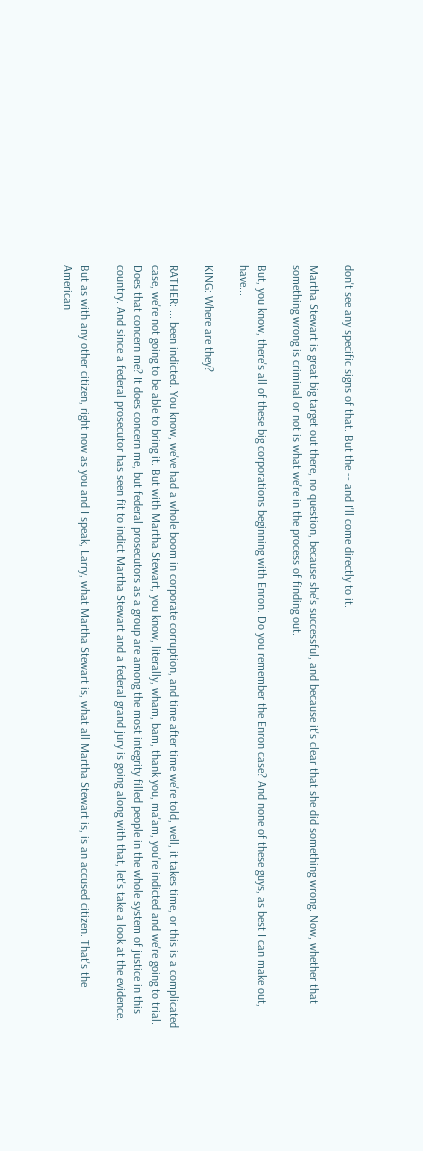don't see any specific signs of that. But the -- and I'll come directly to it.

Martha Stewart is great big target out there, no question, because she's successful, and because it's clear that she did something wrong. Now, whether that something wrong is criminal or not is what we're in the process of finding out.

But, you know, there's all of these big corporations beginning with Enron. Do you remember the Enron case? And none of these guys, as best I can make out, have...

KING: Where are they?

RATHER: ... been indicted. You know, we've had a whole boom in corporate corruption, and time after time we're told, well, it takes time, or this is a complicated case, we're not going to be able to bring it. But with Martha Stewart, you know, literally, wham, bam, thank you, ma'am, you're indicted and we're going to trial. Does that concern me? It does concern me, but federal prosecutors as a group are among the most integrity filled people in the whole system of justice in this country. And since a federal prosecutor has seen fit to indict Martha Stewart and a federal grand jury is going along with that, let's take a look at the evidence.

But as with any other citizen, right now as you and I speak, Larry, what Martha Stewart is, what all Martha Stewart is, is an accused citizen. That's the American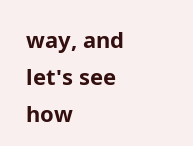way, and let's see how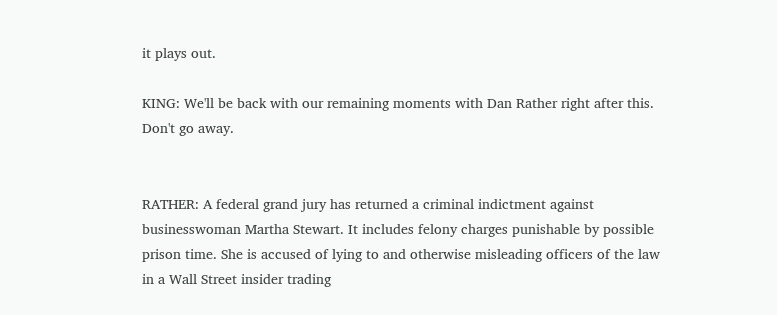it plays out.

KING: We'll be back with our remaining moments with Dan Rather right after this. Don't go away.


RATHER: A federal grand jury has returned a criminal indictment against businesswoman Martha Stewart. It includes felony charges punishable by possible prison time. She is accused of lying to and otherwise misleading officers of the law in a Wall Street insider trading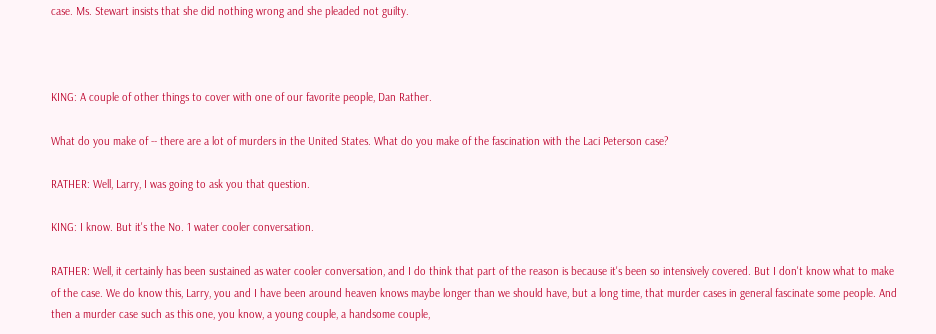case. Ms. Stewart insists that she did nothing wrong and she pleaded not guilty.



KING: A couple of other things to cover with one of our favorite people, Dan Rather.

What do you make of -- there are a lot of murders in the United States. What do you make of the fascination with the Laci Peterson case?

RATHER: Well, Larry, I was going to ask you that question.

KING: I know. But it's the No. 1 water cooler conversation.

RATHER: Well, it certainly has been sustained as water cooler conversation, and I do think that part of the reason is because it's been so intensively covered. But I don't know what to make of the case. We do know this, Larry, you and I have been around heaven knows maybe longer than we should have, but a long time, that murder cases in general fascinate some people. And then a murder case such as this one, you know, a young couple, a handsome couple,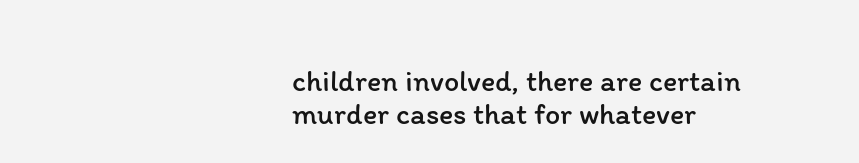children involved, there are certain murder cases that for whatever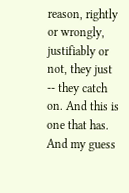reason, rightly or wrongly, justifiably or not, they just -- they catch on. And this is one that has. And my guess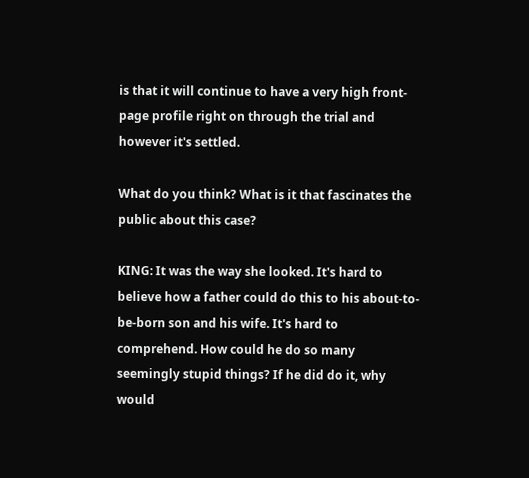is that it will continue to have a very high front-page profile right on through the trial and however it's settled.

What do you think? What is it that fascinates the public about this case?

KING: It was the way she looked. It's hard to believe how a father could do this to his about-to-be-born son and his wife. It's hard to comprehend. How could he do so many seemingly stupid things? If he did do it, why would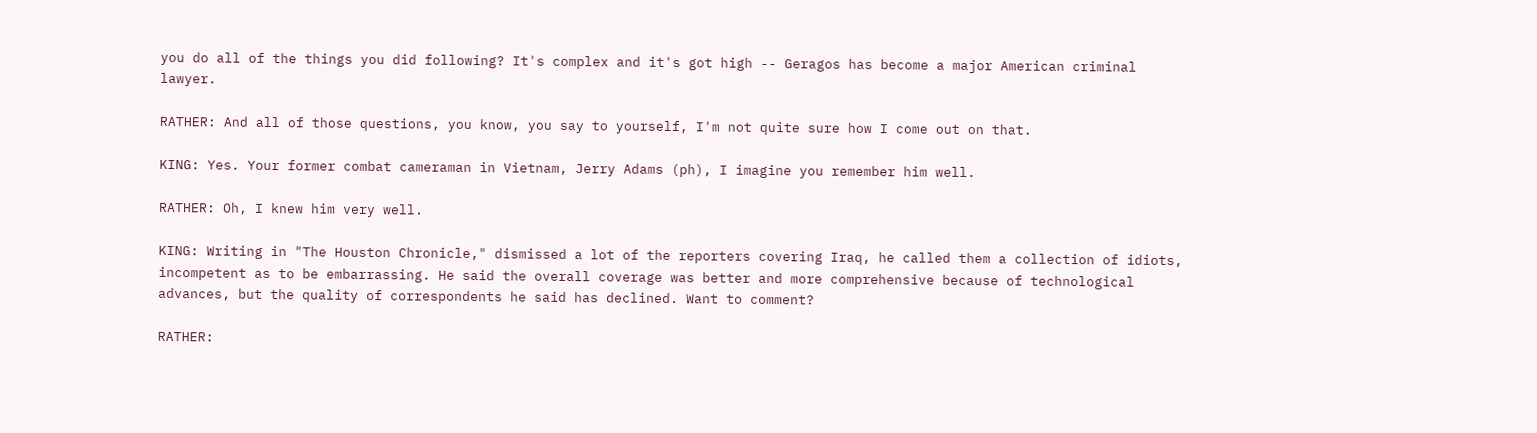you do all of the things you did following? It's complex and it's got high -- Geragos has become a major American criminal lawyer.

RATHER: And all of those questions, you know, you say to yourself, I'm not quite sure how I come out on that.

KING: Yes. Your former combat cameraman in Vietnam, Jerry Adams (ph), I imagine you remember him well.

RATHER: Oh, I knew him very well.

KING: Writing in "The Houston Chronicle," dismissed a lot of the reporters covering Iraq, he called them a collection of idiots, incompetent as to be embarrassing. He said the overall coverage was better and more comprehensive because of technological advances, but the quality of correspondents he said has declined. Want to comment?

RATHER: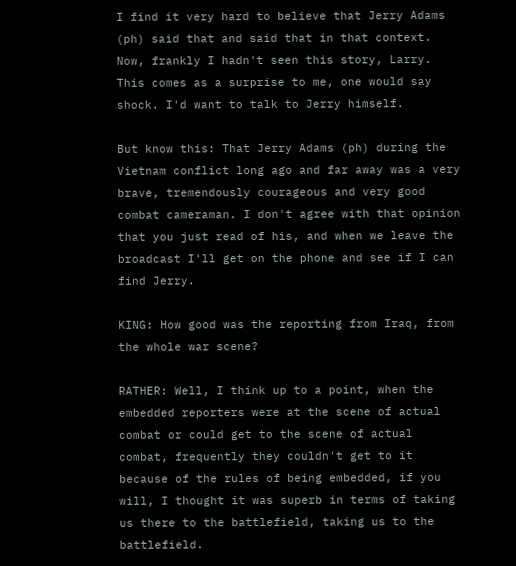I find it very hard to believe that Jerry Adams (ph) said that and said that in that context. Now, frankly I hadn't seen this story, Larry. This comes as a surprise to me, one would say shock. I'd want to talk to Jerry himself.

But know this: That Jerry Adams (ph) during the Vietnam conflict long ago and far away was a very brave, tremendously courageous and very good combat cameraman. I don't agree with that opinion that you just read of his, and when we leave the broadcast I'll get on the phone and see if I can find Jerry.

KING: How good was the reporting from Iraq, from the whole war scene?

RATHER: Well, I think up to a point, when the embedded reporters were at the scene of actual combat or could get to the scene of actual combat, frequently they couldn't get to it because of the rules of being embedded, if you will, I thought it was superb in terms of taking us there to the battlefield, taking us to the battlefield.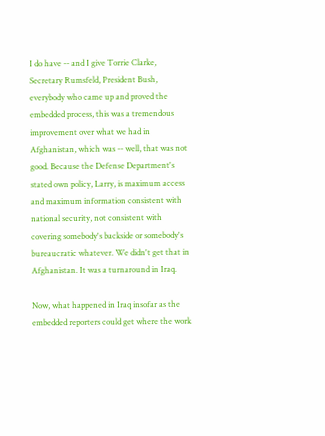I do have -- and I give Torrie Clarke, Secretary Rumsfeld, President Bush, everybody who came up and proved the embedded process, this was a tremendous improvement over what we had in Afghanistan, which was -- well, that was not good. Because the Defense Department's stated own policy, Larry, is maximum access and maximum information consistent with national security, not consistent with covering somebody's backside or somebody's bureaucratic whatever. We didn't get that in Afghanistan. It was a turnaround in Iraq.

Now, what happened in Iraq insofar as the embedded reporters could get where the work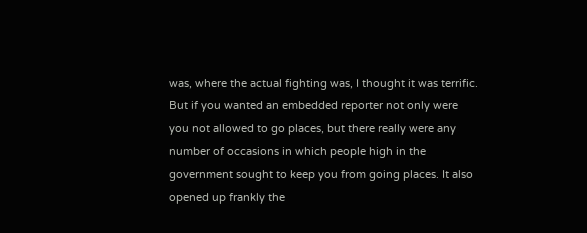was, where the actual fighting was, I thought it was terrific. But if you wanted an embedded reporter not only were you not allowed to go places, but there really were any number of occasions in which people high in the government sought to keep you from going places. It also opened up frankly the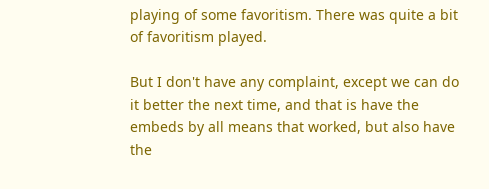playing of some favoritism. There was quite a bit of favoritism played.

But I don't have any complaint, except we can do it better the next time, and that is have the embeds by all means that worked, but also have the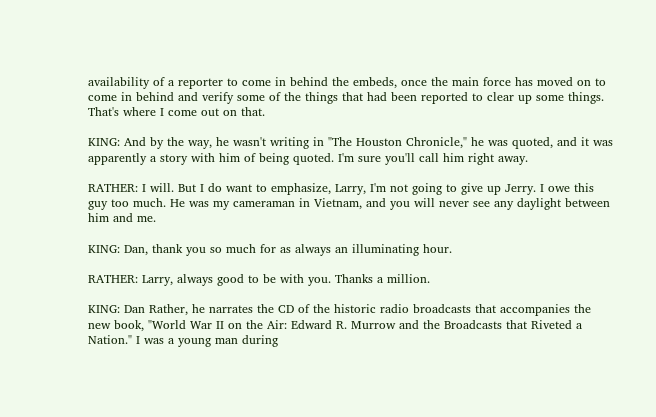availability of a reporter to come in behind the embeds, once the main force has moved on to come in behind and verify some of the things that had been reported to clear up some things. That's where I come out on that.

KING: And by the way, he wasn't writing in "The Houston Chronicle," he was quoted, and it was apparently a story with him of being quoted. I'm sure you'll call him right away.

RATHER: I will. But I do want to emphasize, Larry, I'm not going to give up Jerry. I owe this guy too much. He was my cameraman in Vietnam, and you will never see any daylight between him and me.

KING: Dan, thank you so much for as always an illuminating hour.

RATHER: Larry, always good to be with you. Thanks a million.

KING: Dan Rather, he narrates the CD of the historic radio broadcasts that accompanies the new book, "World War II on the Air: Edward R. Murrow and the Broadcasts that Riveted a Nation." I was a young man during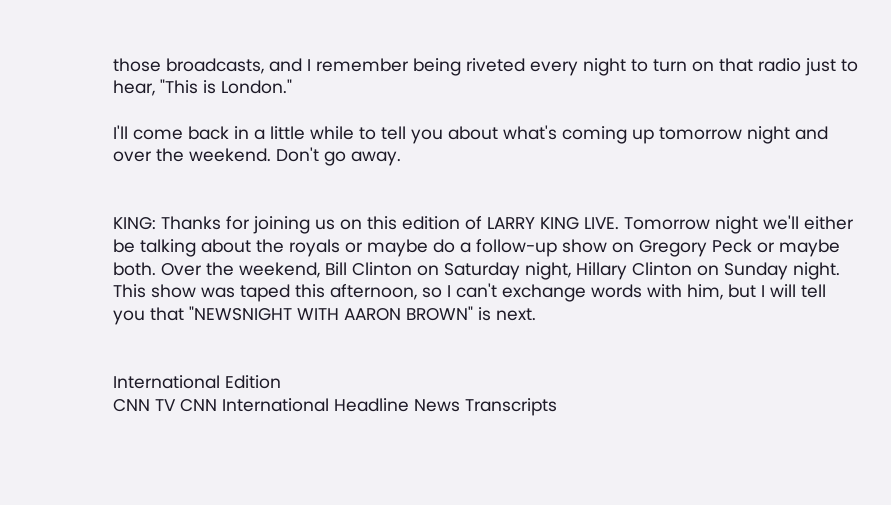those broadcasts, and I remember being riveted every night to turn on that radio just to hear, "This is London."

I'll come back in a little while to tell you about what's coming up tomorrow night and over the weekend. Don't go away.


KING: Thanks for joining us on this edition of LARRY KING LIVE. Tomorrow night we'll either be talking about the royals or maybe do a follow-up show on Gregory Peck or maybe both. Over the weekend, Bill Clinton on Saturday night, Hillary Clinton on Sunday night. This show was taped this afternoon, so I can't exchange words with him, but I will tell you that "NEWSNIGHT WITH AARON BROWN" is next.


International Edition
CNN TV CNN International Headline News Transcripts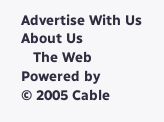Advertise With Us About Us
   The Web
Powered by
© 2005 Cable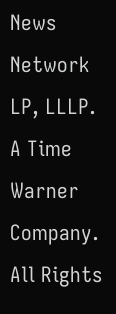News Network LP, LLLP.
A Time Warner Company. All Rights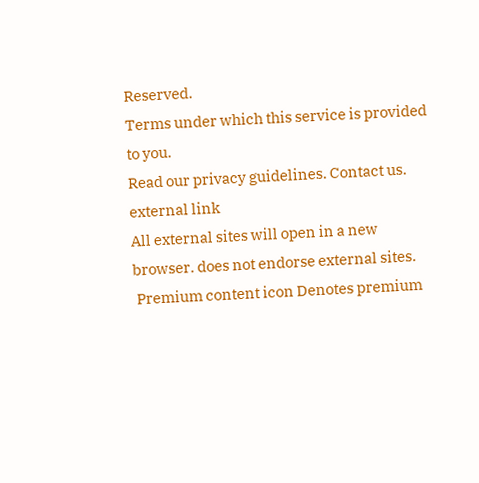Reserved.
Terms under which this service is provided to you.
Read our privacy guidelines. Contact us.
external link
All external sites will open in a new browser. does not endorse external sites.
 Premium content icon Denotes premium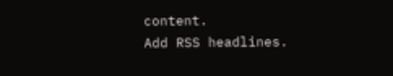content.
Add RSS headlines.